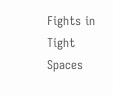Fights in Tight Spaces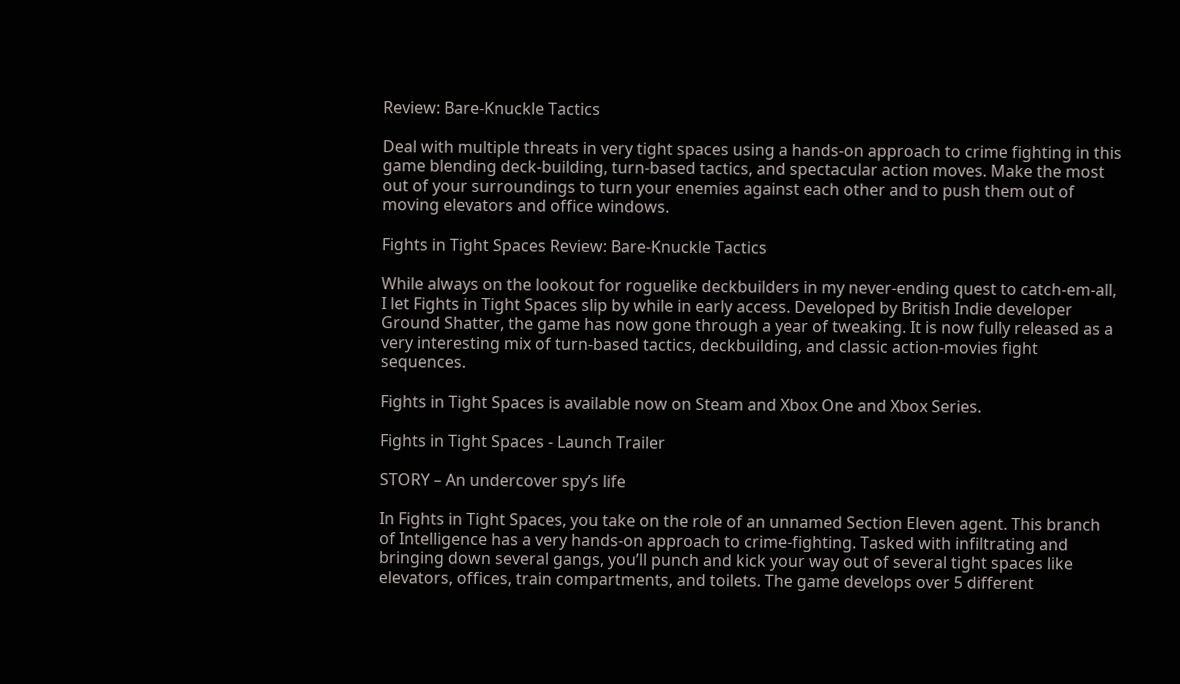Review: Bare-Knuckle Tactics

Deal with multiple threats in very tight spaces using a hands-on approach to crime fighting in this game blending deck-building, turn-based tactics, and spectacular action moves. Make the most out of your surroundings to turn your enemies against each other and to push them out of moving elevators and office windows.

Fights in Tight Spaces Review: Bare-Knuckle Tactics

While always on the lookout for roguelike deckbuilders in my never-ending quest to catch-em-all, I let Fights in Tight Spaces slip by while in early access. Developed by British Indie developer Ground Shatter, the game has now gone through a year of tweaking. It is now fully released as a very interesting mix of turn-based tactics, deckbuilding, and classic action-movies fight sequences.

Fights in Tight Spaces is available now on Steam and Xbox One and Xbox Series.

Fights in Tight Spaces - Launch Trailer

STORY – An undercover spy’s life

In Fights in Tight Spaces, you take on the role of an unnamed Section Eleven agent. This branch of Intelligence has a very hands-on approach to crime-fighting. Tasked with infiltrating and bringing down several gangs, you’ll punch and kick your way out of several tight spaces like elevators, offices, train compartments, and toilets. The game develops over 5 different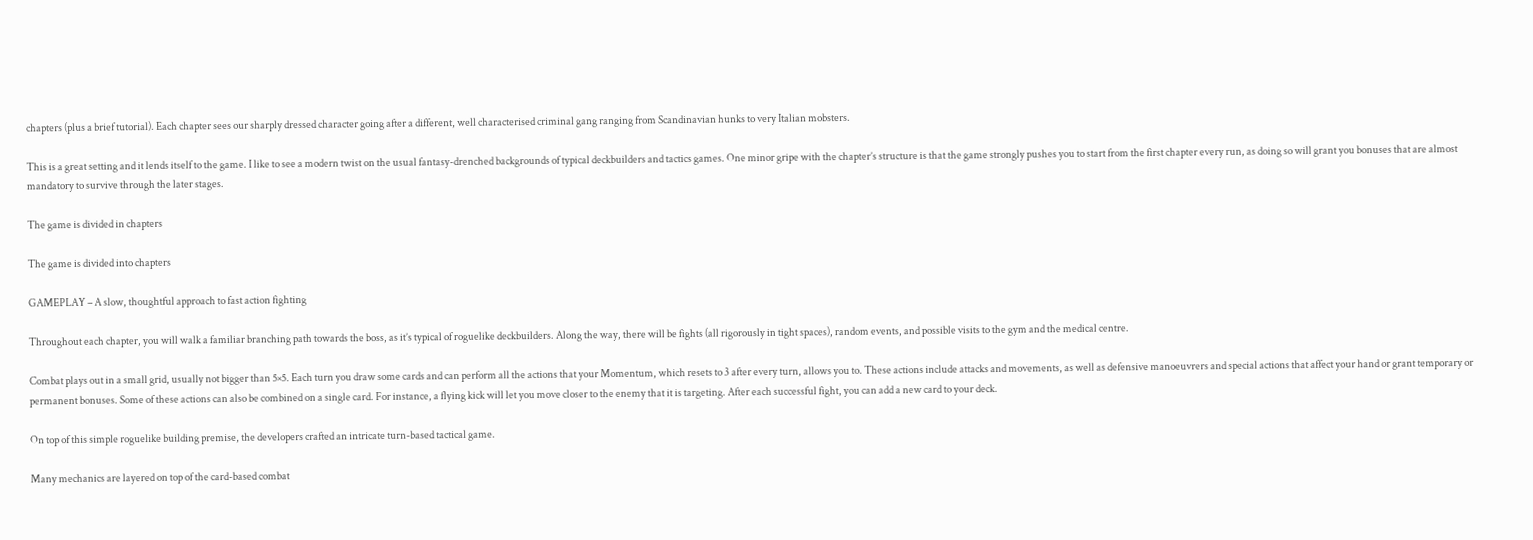chapters (plus a brief tutorial). Each chapter sees our sharply dressed character going after a different, well characterised criminal gang ranging from Scandinavian hunks to very Italian mobsters.

This is a great setting and it lends itself to the game. I like to see a modern twist on the usual fantasy-drenched backgrounds of typical deckbuilders and tactics games. One minor gripe with the chapter’s structure is that the game strongly pushes you to start from the first chapter every run, as doing so will grant you bonuses that are almost mandatory to survive through the later stages.

The game is divided in chapters

The game is divided into chapters

GAMEPLAY – A slow, thoughtful approach to fast action fighting

Throughout each chapter, you will walk a familiar branching path towards the boss, as it’s typical of roguelike deckbuilders. Along the way, there will be fights (all rigorously in tight spaces), random events, and possible visits to the gym and the medical centre.

Combat plays out in a small grid, usually not bigger than 5×5. Each turn you draw some cards and can perform all the actions that your Momentum, which resets to 3 after every turn, allows you to. These actions include attacks and movements, as well as defensive manoeuvrers and special actions that affect your hand or grant temporary or permanent bonuses. Some of these actions can also be combined on a single card. For instance, a flying kick will let you move closer to the enemy that it is targeting. After each successful fight, you can add a new card to your deck.

On top of this simple roguelike building premise, the developers crafted an intricate turn-based tactical game.

Many mechanics are layered on top of the card-based combat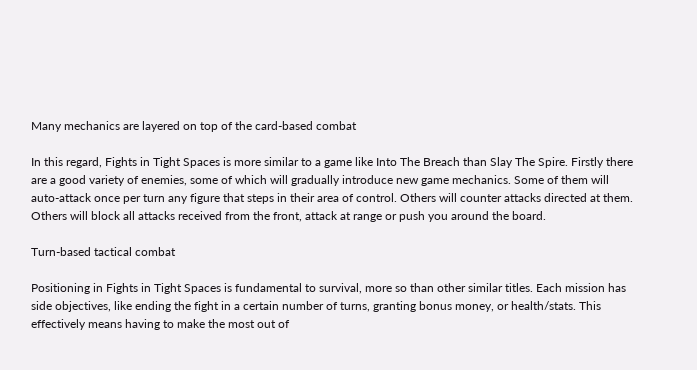Many mechanics are layered on top of the card-based combat

In this regard, Fights in Tight Spaces is more similar to a game like Into The Breach than Slay The Spire. Firstly there are a good variety of enemies, some of which will gradually introduce new game mechanics. Some of them will auto-attack once per turn any figure that steps in their area of control. Others will counter attacks directed at them. Others will block all attacks received from the front, attack at range or push you around the board.

Turn-based tactical combat

Positioning in Fights in Tight Spaces is fundamental to survival, more so than other similar titles. Each mission has side objectives, like ending the fight in a certain number of turns, granting bonus money, or health/stats. This effectively means having to make the most out of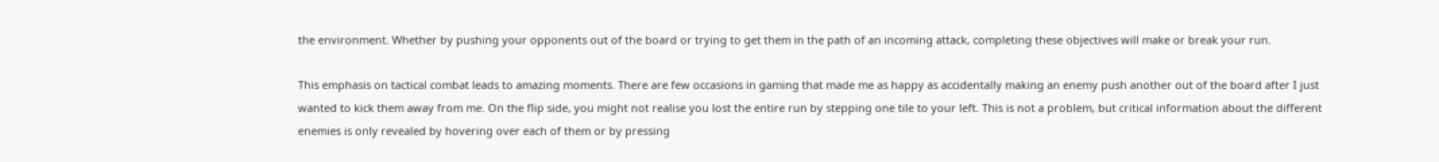the environment. Whether by pushing your opponents out of the board or trying to get them in the path of an incoming attack, completing these objectives will make or break your run.

This emphasis on tactical combat leads to amazing moments. There are few occasions in gaming that made me as happy as accidentally making an enemy push another out of the board after I just wanted to kick them away from me. On the flip side, you might not realise you lost the entire run by stepping one tile to your left. This is not a problem, but critical information about the different enemies is only revealed by hovering over each of them or by pressing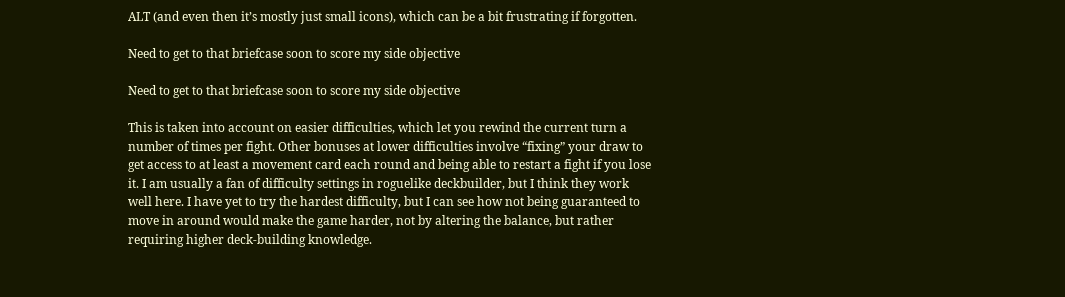ALT (and even then it’s mostly just small icons), which can be a bit frustrating if forgotten.

Need to get to that briefcase soon to score my side objective

Need to get to that briefcase soon to score my side objective

This is taken into account on easier difficulties, which let you rewind the current turn a number of times per fight. Other bonuses at lower difficulties involve “fixing” your draw to get access to at least a movement card each round and being able to restart a fight if you lose it. I am usually a fan of difficulty settings in roguelike deckbuilder, but I think they work well here. I have yet to try the hardest difficulty, but I can see how not being guaranteed to move in around would make the game harder, not by altering the balance, but rather requiring higher deck-building knowledge.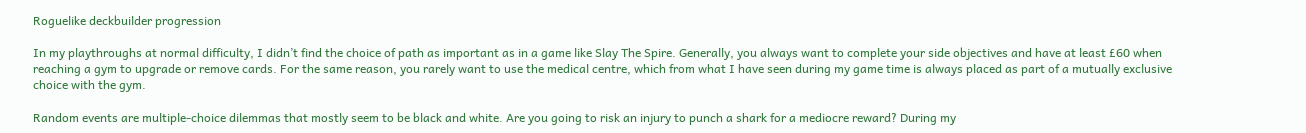Roguelike deckbuilder progression

In my playthroughs at normal difficulty, I didn’t find the choice of path as important as in a game like Slay The Spire. Generally, you always want to complete your side objectives and have at least £60 when reaching a gym to upgrade or remove cards. For the same reason, you rarely want to use the medical centre, which from what I have seen during my game time is always placed as part of a mutually exclusive choice with the gym.

Random events are multiple-choice dilemmas that mostly seem to be black and white. Are you going to risk an injury to punch a shark for a mediocre reward? During my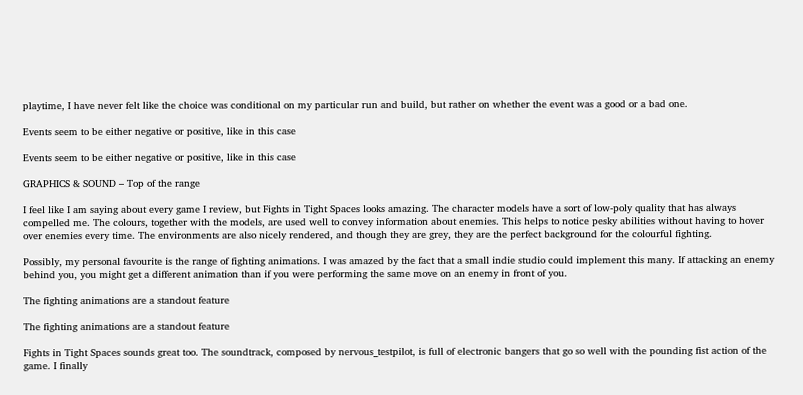playtime, I have never felt like the choice was conditional on my particular run and build, but rather on whether the event was a good or a bad one.

Events seem to be either negative or positive, like in this case

Events seem to be either negative or positive, like in this case

GRAPHICS & SOUND – Top of the range

I feel like I am saying about every game I review, but Fights in Tight Spaces looks amazing. The character models have a sort of low-poly quality that has always compelled me. The colours, together with the models, are used well to convey information about enemies. This helps to notice pesky abilities without having to hover over enemies every time. The environments are also nicely rendered, and though they are grey, they are the perfect background for the colourful fighting.

Possibly, my personal favourite is the range of fighting animations. I was amazed by the fact that a small indie studio could implement this many. If attacking an enemy behind you, you might get a different animation than if you were performing the same move on an enemy in front of you.

The fighting animations are a standout feature

The fighting animations are a standout feature

Fights in Tight Spaces sounds great too. The soundtrack, composed by nervous_testpilot, is full of electronic bangers that go so well with the pounding fist action of the game. I finally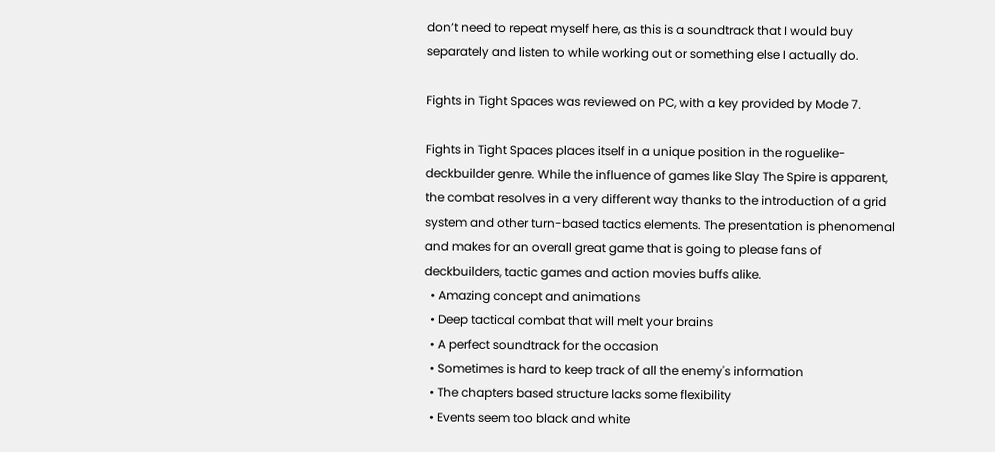don’t need to repeat myself here, as this is a soundtrack that I would buy separately and listen to while working out or something else I actually do.

Fights in Tight Spaces was reviewed on PC, with a key provided by Mode 7.

Fights in Tight Spaces places itself in a unique position in the roguelike-deckbuilder genre. While the influence of games like Slay The Spire is apparent, the combat resolves in a very different way thanks to the introduction of a grid system and other turn-based tactics elements. The presentation is phenomenal and makes for an overall great game that is going to please fans of deckbuilders, tactic games and action movies buffs alike.
  • Amazing concept and animations
  • Deep tactical combat that will melt your brains
  • A perfect soundtrack for the occasion
  • Sometimes is hard to keep track of all the enemy's information
  • The chapters based structure lacks some flexibility
  • Events seem too black and white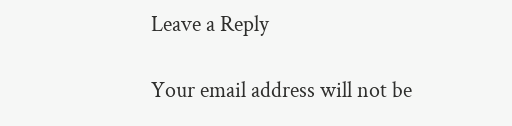Leave a Reply

Your email address will not be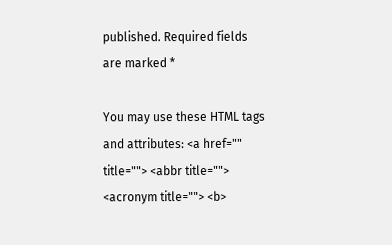published. Required fields are marked *

You may use these HTML tags and attributes: <a href="" title=""> <abbr title=""> <acronym title=""> <b>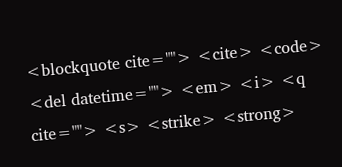<blockquote cite=""> <cite> <code> <del datetime=""> <em> <i> <q cite=""> <s> <strike> <strong>